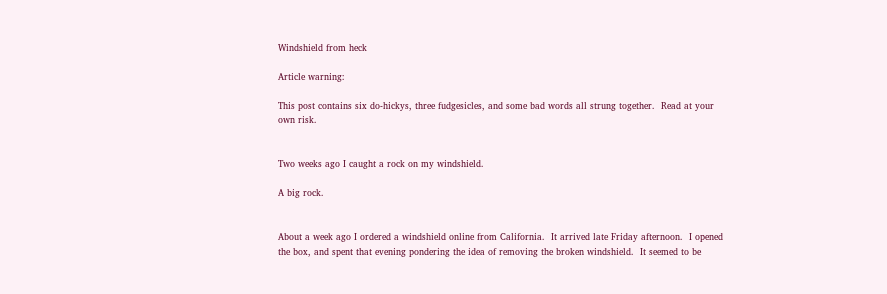Windshield from heck

Article warning:

This post contains six do-hickys, three fudgesicles, and some bad words all strung together.  Read at your own risk.


Two weeks ago I caught a rock on my windshield.

A big rock.


About a week ago I ordered a windshield online from California.  It arrived late Friday afternoon.  I opened the box, and spent that evening pondering the idea of removing the broken windshield.  It seemed to be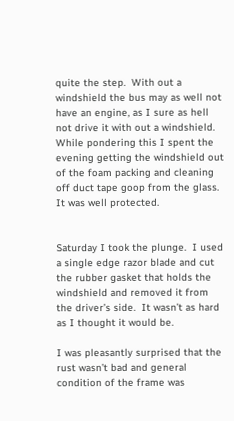quite the step.  With out a windshield the bus may as well not have an engine, as I sure as hell not drive it with out a windshield.  While pondering this I spent the evening getting the windshield out of the foam packing and cleaning off duct tape goop from the glass.  It was well protected.


Saturday I took the plunge.  I used a single edge razor blade and cut the rubber gasket that holds the windshield and removed it from the driver’s side.  It wasn’t as hard as I thought it would be.

I was pleasantly surprised that the rust wasn’t bad and general condition of the frame was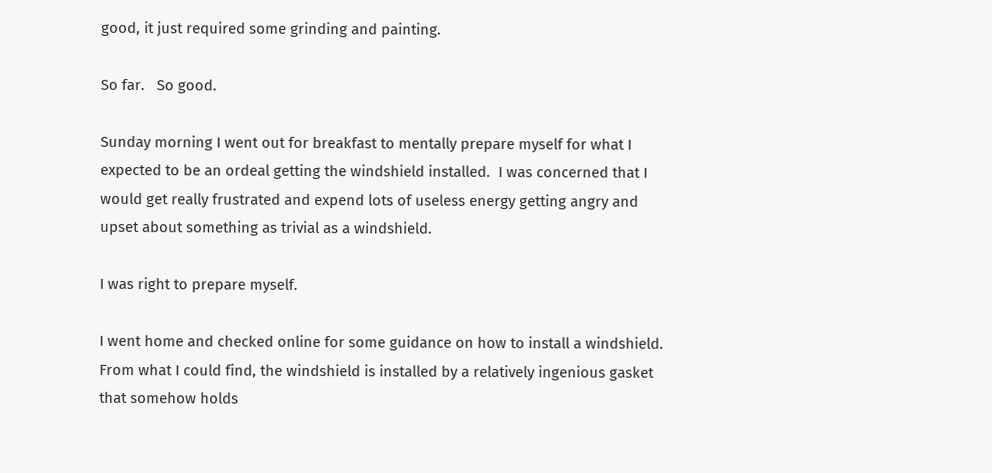good, it just required some grinding and painting.

So far.   So good.

Sunday morning I went out for breakfast to mentally prepare myself for what I expected to be an ordeal getting the windshield installed.  I was concerned that I would get really frustrated and expend lots of useless energy getting angry and upset about something as trivial as a windshield.

I was right to prepare myself.

I went home and checked online for some guidance on how to install a windshield.  From what I could find, the windshield is installed by a relatively ingenious gasket that somehow holds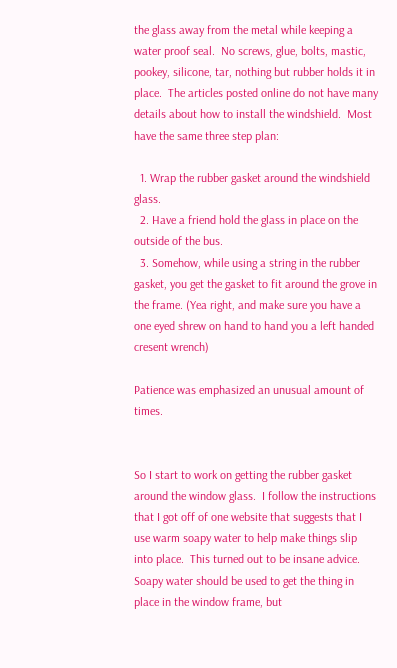the glass away from the metal while keeping a water proof seal.  No screws, glue, bolts, mastic, pookey, silicone, tar, nothing but rubber holds it in place.  The articles posted online do not have many details about how to install the windshield.  Most have the same three step plan:

  1. Wrap the rubber gasket around the windshield glass.
  2. Have a friend hold the glass in place on the outside of the bus.
  3. Somehow, while using a string in the rubber gasket, you get the gasket to fit around the grove in the frame. (Yea right, and make sure you have a one eyed shrew on hand to hand you a left handed cresent wrench)

Patience was emphasized an unusual amount of times.


So I start to work on getting the rubber gasket around the window glass.  I follow the instructions that I got off of one website that suggests that I use warm soapy water to help make things slip into place.  This turned out to be insane advice.  Soapy water should be used to get the thing in place in the window frame, but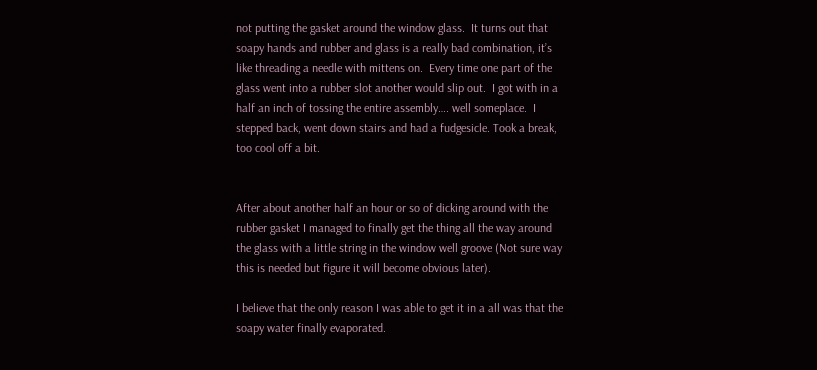not putting the gasket around the window glass.  It turns out that soapy hands and rubber and glass is a really bad combination, it’s like threading a needle with mittens on.  Every time one part of the glass went into a rubber slot another would slip out.  I got with in a half an inch of tossing the entire assembly…. well someplace.  I stepped back, went down stairs and had a fudgesicle. Took a break, too cool off a bit.


After about another half an hour or so of dicking around with the rubber gasket I managed to finally get the thing all the way around the glass with a little string in the window well groove (Not sure way this is needed but figure it will become obvious later).

I believe that the only reason I was able to get it in a all was that the soapy water finally evaporated.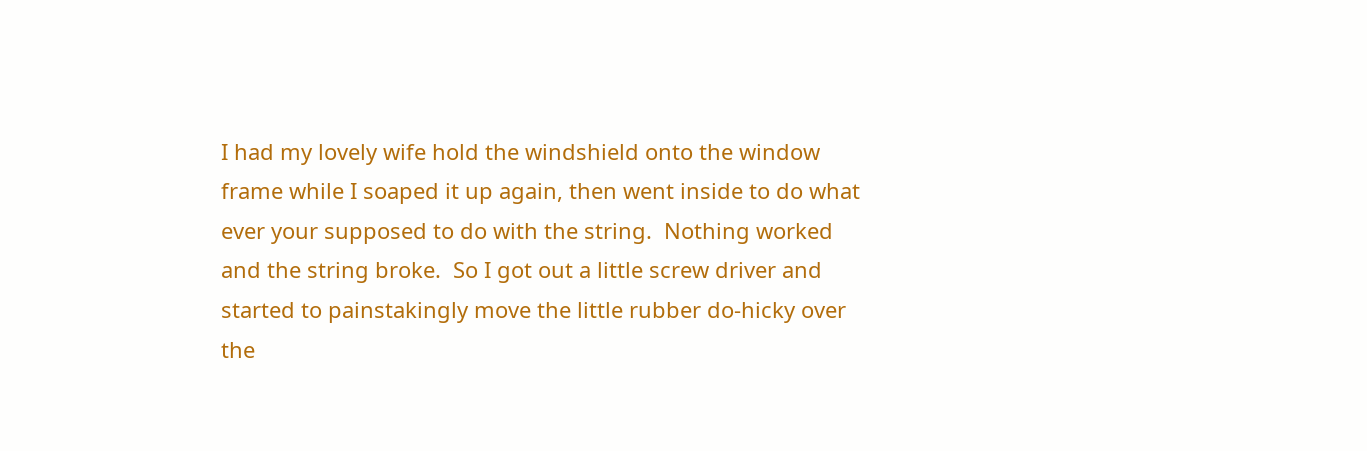I had my lovely wife hold the windshield onto the window frame while I soaped it up again, then went inside to do what ever your supposed to do with the string.  Nothing worked and the string broke.  So I got out a little screw driver and started to painstakingly move the little rubber do-hicky over the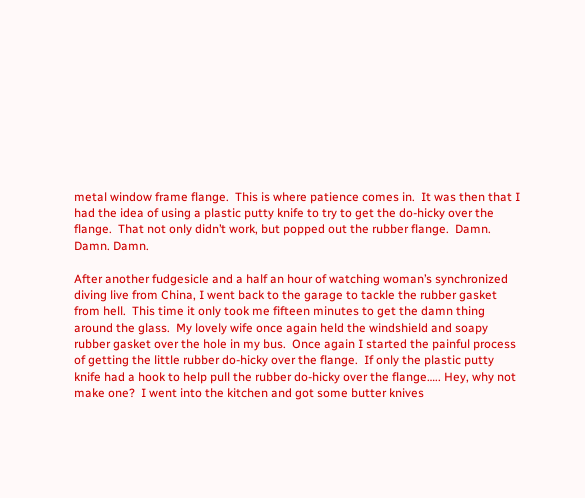metal window frame flange.  This is where patience comes in.  It was then that I had the idea of using a plastic putty knife to try to get the do-hicky over the flange.  That not only didn’t work, but popped out the rubber flange.  Damn. Damn. Damn.

After another fudgesicle and a half an hour of watching woman’s synchronized diving live from China, I went back to the garage to tackle the rubber gasket from hell.  This time it only took me fifteen minutes to get the damn thing around the glass.  My lovely wife once again held the windshield and soapy rubber gasket over the hole in my bus.  Once again I started the painful process of getting the little rubber do-hicky over the flange.  If only the plastic putty knife had a hook to help pull the rubber do-hicky over the flange….. Hey, why not make one?  I went into the kitchen and got some butter knives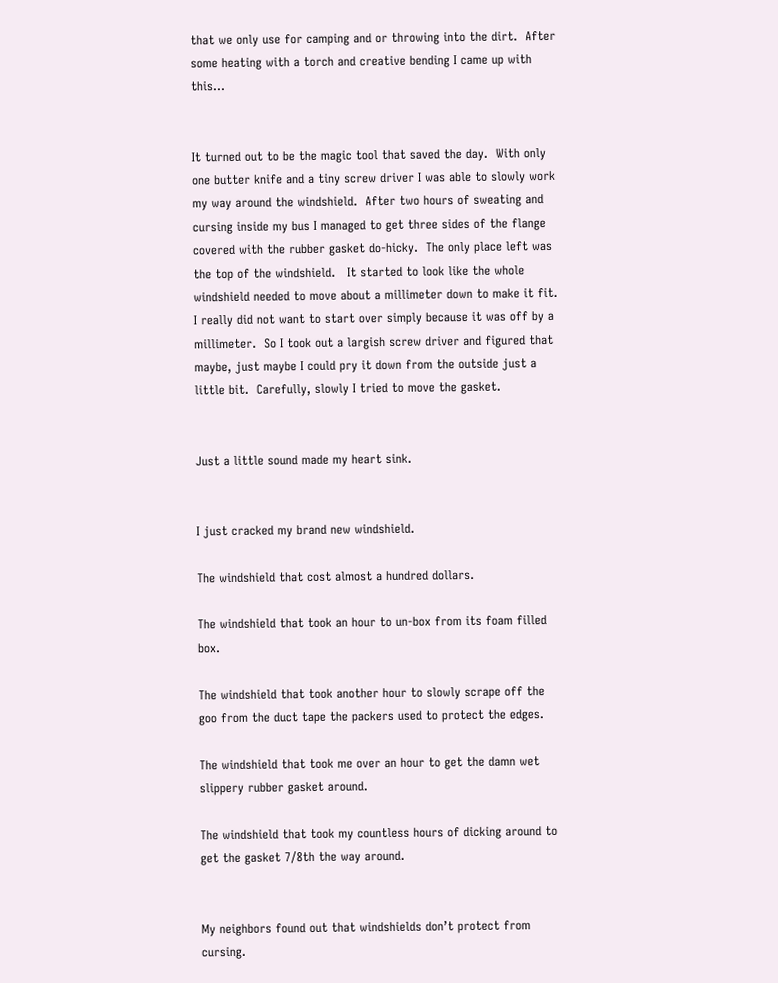that we only use for camping and or throwing into the dirt.  After some heating with a torch and creative bending I came up with this…


It turned out to be the magic tool that saved the day.  With only one butter knife and a tiny screw driver I was able to slowly work my way around the windshield.  After two hours of sweating and cursing inside my bus I managed to get three sides of the flange covered with the rubber gasket do-hicky.  The only place left was the top of the windshield.   It started to look like the whole windshield needed to move about a millimeter down to make it fit.  I really did not want to start over simply because it was off by a millimeter.  So I took out a largish screw driver and figured that maybe, just maybe I could pry it down from the outside just a little bit.  Carefully, slowly I tried to move the gasket.


Just a little sound made my heart sink.


I just cracked my brand new windshield.

The windshield that cost almost a hundred dollars.

The windshield that took an hour to un-box from its foam filled box.

The windshield that took another hour to slowly scrape off the goo from the duct tape the packers used to protect the edges.

The windshield that took me over an hour to get the damn wet slippery rubber gasket around.

The windshield that took my countless hours of dicking around to get the gasket 7/8th the way around.


My neighbors found out that windshields don’t protect from cursing.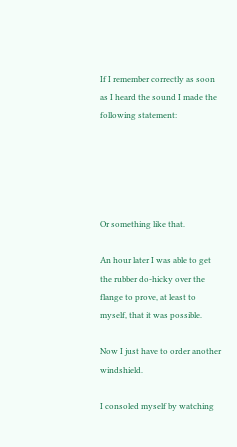If I remember correctly as soon as I heard the sound I made the following statement:





Or something like that.

An hour later I was able to get the rubber do-hicky over the flange to prove, at least to myself, that it was possible.

Now I just have to order another windshield.

I consoled myself by watching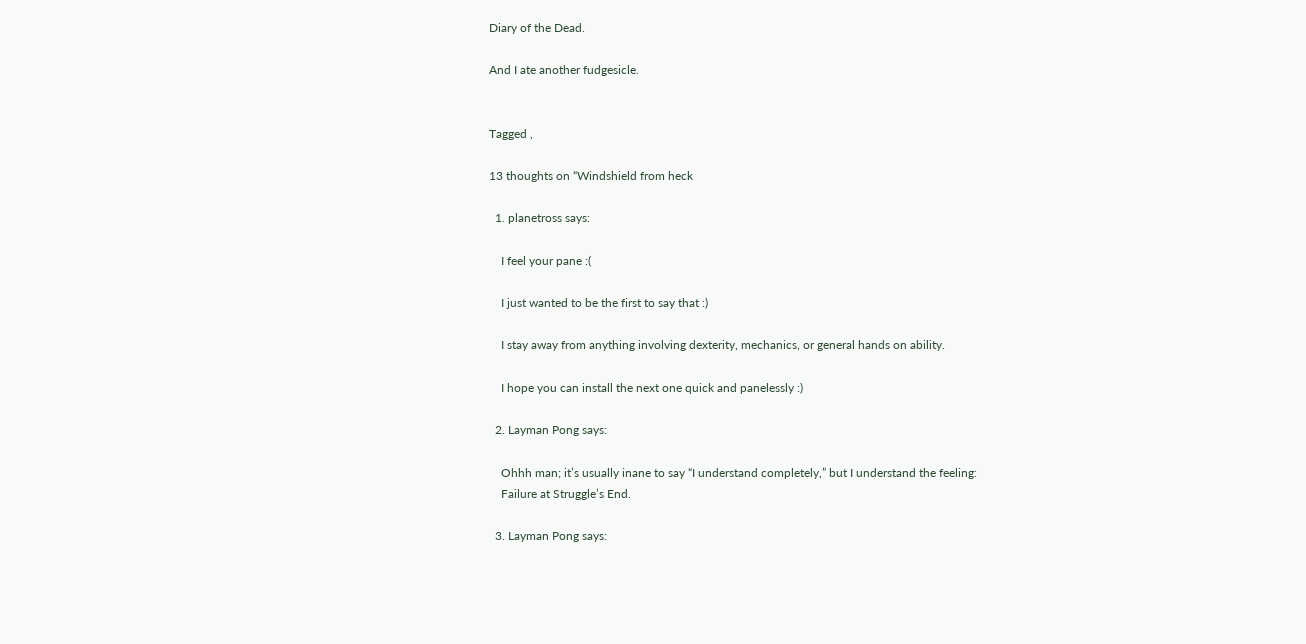Diary of the Dead.

And I ate another fudgesicle.


Tagged ,

13 thoughts on “Windshield from heck

  1. planetross says:

    I feel your pane :(

    I just wanted to be the first to say that :)

    I stay away from anything involving dexterity, mechanics, or general hands on ability.

    I hope you can install the next one quick and panelessly :)

  2. Layman Pong says:

    Ohhh man; it’s usually inane to say “I understand completely,” but I understand the feeling:
    Failure at Struggle’s End.

  3. Layman Pong says: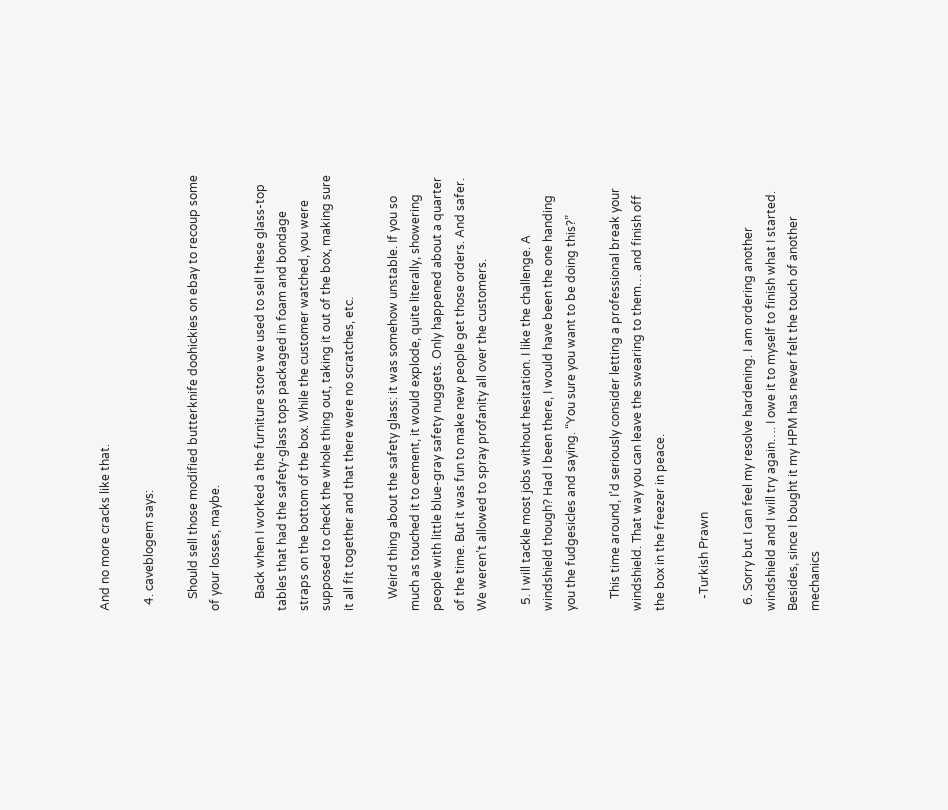And no more cracks like that.

  4. caveblogem says:

    Should sell those modified butterknife doohickies on ebay to recoup some of your losses, maybe.

    Back when I worked a the furniture store we used to sell these glass-top tables that had the safety-glass tops packaged in foam and bondage straps on the bottom of the box. While the customer watched, you were supposed to check the whole thing out, taking it out of the box, making sure it all fit together and that there were no scratches, etc.

    Weird thing about the safety glass: it was somehow unstable. If you so much as touched it to cement, it would explode, quite literally, showering people with little blue-gray safety nuggets. Only happened about a quarter of the time. But it was fun to make new people get those orders. And safer. We weren’t allowed to spray profanity all over the customers.

  5. I will tackle most jobs without hesitation. I like the challenge. A windshield though? Had I been there, I would have been the one handing you the fudgesicles and saying. “You sure you want to be doing this?”

    This time around, I’d seriously consider letting a professional break your windshield. That way you can leave the swearing to them… and finish off the box in the freezer in peace.

    -Turkish Prawn

  6. Sorry but I can feel my resolve hardening. I am ordering another windshield and I will try again…. I owe it to myself to finish what I started. Besides, since I bought it my HPM has never felt the touch of another mechanics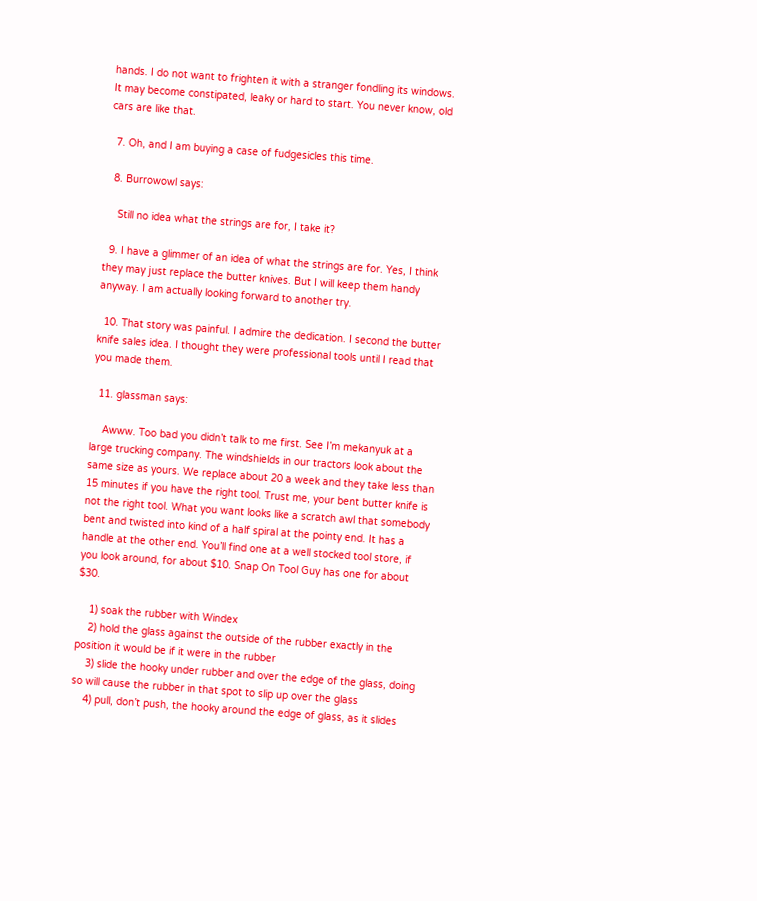hands. I do not want to frighten it with a stranger fondling its windows. It may become constipated, leaky or hard to start. You never know, old cars are like that.

  7. Oh, and I am buying a case of fudgesicles this time.

  8. Burrowowl says:

    Still no idea what the strings are for, I take it?

  9. I have a glimmer of an idea of what the strings are for. Yes, I think they may just replace the butter knives. But I will keep them handy anyway. I am actually looking forward to another try.

  10. That story was painful. I admire the dedication. I second the butter knife sales idea. I thought they were professional tools until I read that you made them.

  11. glassman says:

    Awww. Too bad you didn’t talk to me first. See I’m mekanyuk at a large trucking company. The windshields in our tractors look about the same size as yours. We replace about 20 a week and they take less than 15 minutes if you have the right tool. Trust me, your bent butter knife is not the right tool. What you want looks like a scratch awl that somebody bent and twisted into kind of a half spiral at the pointy end. It has a handle at the other end. You’ll find one at a well stocked tool store, if you look around, for about $10. Snap On Tool Guy has one for about $30.

    1) soak the rubber with Windex
    2) hold the glass against the outside of the rubber exactly in the position it would be if it were in the rubber
    3) slide the hooky under rubber and over the edge of the glass, doing so will cause the rubber in that spot to slip up over the glass
    4) pull, don’t push, the hooky around the edge of glass, as it slides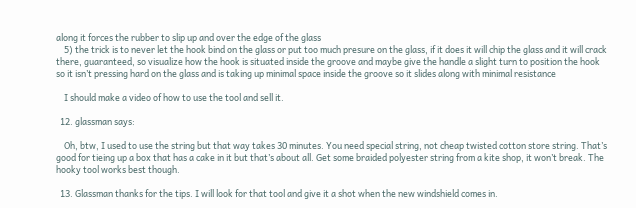along it forces the rubber to slip up and over the edge of the glass
    5) the trick is to never let the hook bind on the glass or put too much presure on the glass, if it does it will chip the glass and it will crack there, guaranteed, so visualize how the hook is situated inside the groove and maybe give the handle a slight turn to position the hook so it isn’t pressing hard on the glass and is taking up minimal space inside the groove so it slides along with minimal resistance

    I should make a video of how to use the tool and sell it.

  12. glassman says:

    Oh, btw, I used to use the string but that way takes 30 minutes. You need special string, not cheap twisted cotton store string. That’s good for tieing up a box that has a cake in it but that’s about all. Get some braided polyester string from a kite shop, it won’t break. The hooky tool works best though.

  13. Glassman thanks for the tips. I will look for that tool and give it a shot when the new windshield comes in.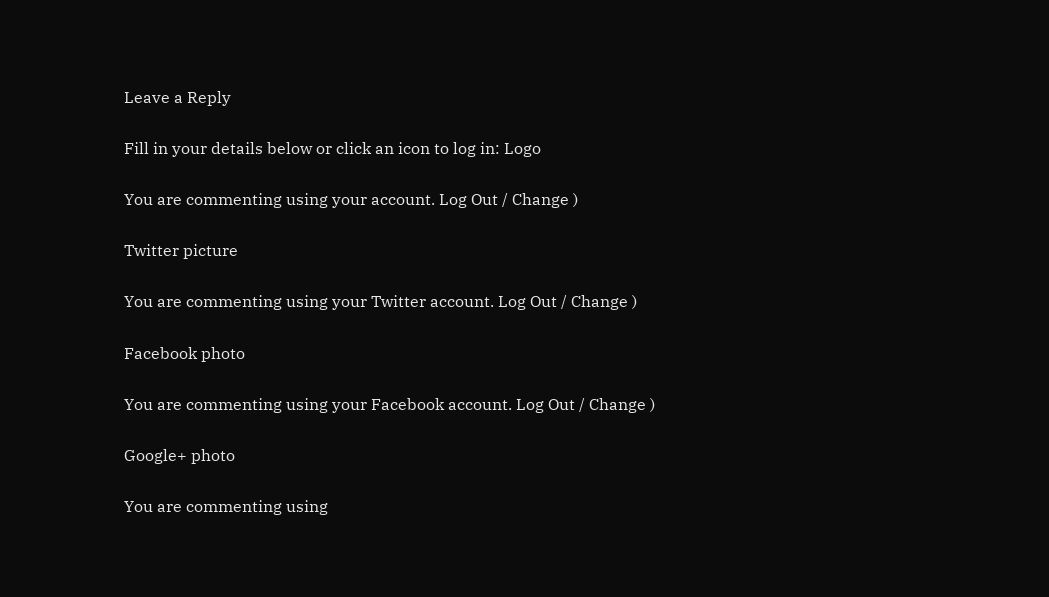Leave a Reply

Fill in your details below or click an icon to log in: Logo

You are commenting using your account. Log Out / Change )

Twitter picture

You are commenting using your Twitter account. Log Out / Change )

Facebook photo

You are commenting using your Facebook account. Log Out / Change )

Google+ photo

You are commenting using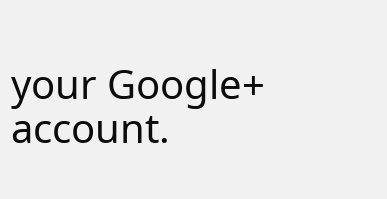your Google+ account.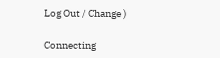Log Out / Change )

Connecting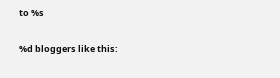to %s

%d bloggers like this: